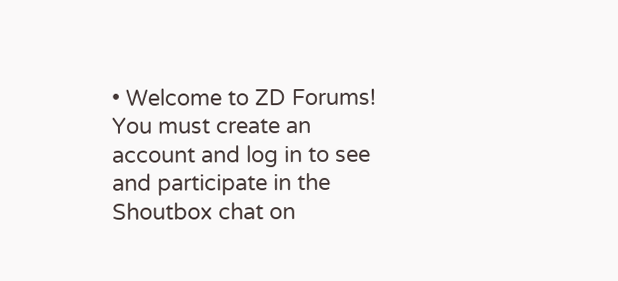• Welcome to ZD Forums! You must create an account and log in to see and participate in the Shoutbox chat on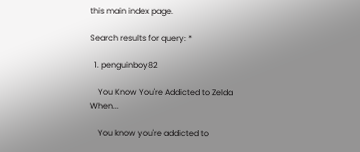this main index page.

Search results for query: *

  1. penguinboy82

    You Know You're Addicted to Zelda When...

    You know you're addicted to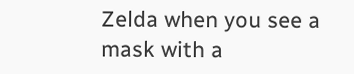Zelda when you see a mask with a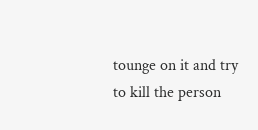tounge on it and try to kill the person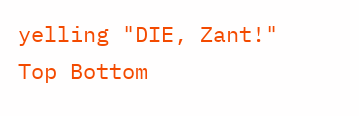yelling "DIE, Zant!"
Top Bottom